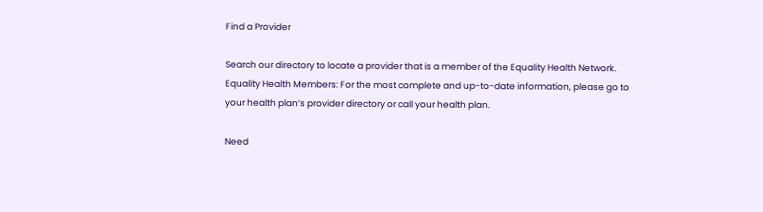Find a Provider

Search our directory to locate a provider that is a member of the Equality Health Network.
Equality Health Members: For the most complete and up-to-date information, please go to your health plan’s provider directory or call your health plan.

Need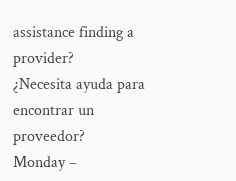assistance finding a provider?
¿Necesita ayuda para encontrar un proveedor?
Monday –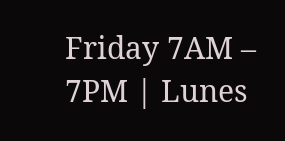Friday 7AM – 7PM | Lunes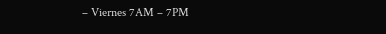– Viernes 7AM – 7PM